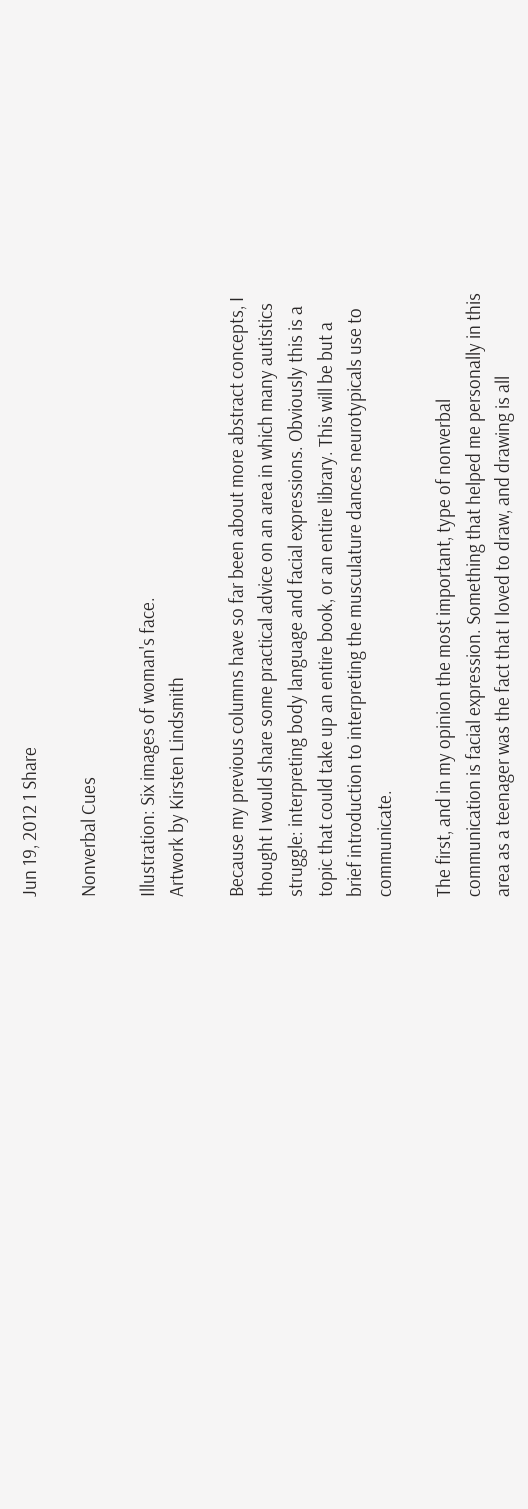Jun 19, 2012 1 Share

Nonverbal Cues

Illustration: Six images of woman's face.
Artwork by Kirsten Lindsmith

Because my previous columns have so far been about more abstract concepts, I thought I would share some practical advice on an area in which many autistics struggle: interpreting body language and facial expressions. Obviously this is a topic that could take up an entire book, or an entire library. This will be but a brief introduction to interpreting the musculature dances neurotypicals use to communicate.

The first, and in my opinion the most important, type of nonverbal communication is facial expression. Something that helped me personally in this area as a teenager was the fact that I loved to draw, and drawing is all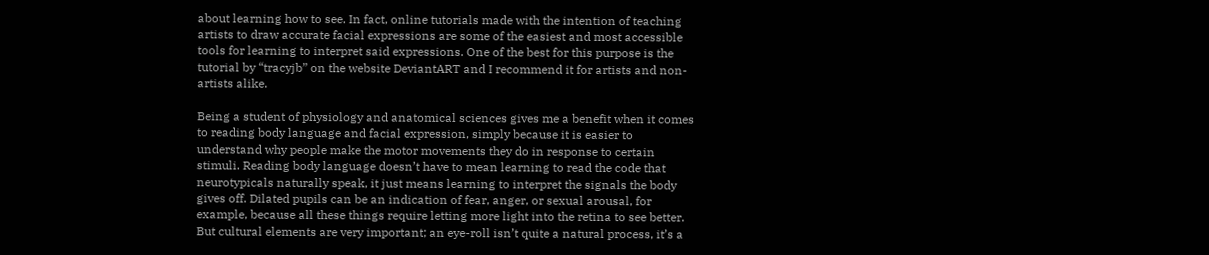about learning how to see. In fact, online tutorials made with the intention of teaching artists to draw accurate facial expressions are some of the easiest and most accessible tools for learning to interpret said expressions. One of the best for this purpose is the tutorial by “tracyjb” on the website DeviantART and I recommend it for artists and non-artists alike.

Being a student of physiology and anatomical sciences gives me a benefit when it comes to reading body language and facial expression, simply because it is easier to understand why people make the motor movements they do in response to certain stimuli. Reading body language doesn’t have to mean learning to read the code that neurotypicals naturally speak, it just means learning to interpret the signals the body gives off. Dilated pupils can be an indication of fear, anger, or sexual arousal, for example, because all these things require letting more light into the retina to see better. But cultural elements are very important; an eye-roll isn’t quite a natural process, it’s a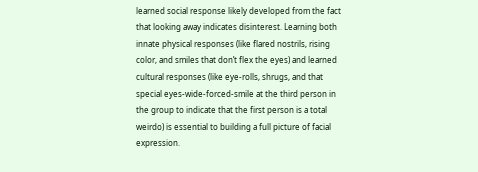learned social response likely developed from the fact that looking away indicates disinterest. Learning both innate physical responses (like flared nostrils, rising color, and smiles that don’t flex the eyes) and learned cultural responses (like eye-rolls, shrugs, and that special eyes-wide-forced-smile at the third person in the group to indicate that the first person is a total weirdo) is essential to building a full picture of facial expression.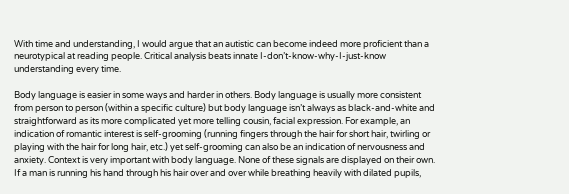With time and understanding, I would argue that an autistic can become indeed more proficient than a neurotypical at reading people. Critical analysis beats innate I-don’t-know-why-I-just-know understanding every time.

Body language is easier in some ways and harder in others. Body language is usually more consistent from person to person (within a specific culture) but body language isn’t always as black-and-white and straightforward as its more complicated yet more telling cousin, facial expression. For example, an indication of romantic interest is self-grooming (running fingers through the hair for short hair, twirling or playing with the hair for long hair, etc.) yet self-grooming can also be an indication of nervousness and anxiety. Context is very important with body language. None of these signals are displayed on their own. If a man is running his hand through his hair over and over while breathing heavily with dilated pupils,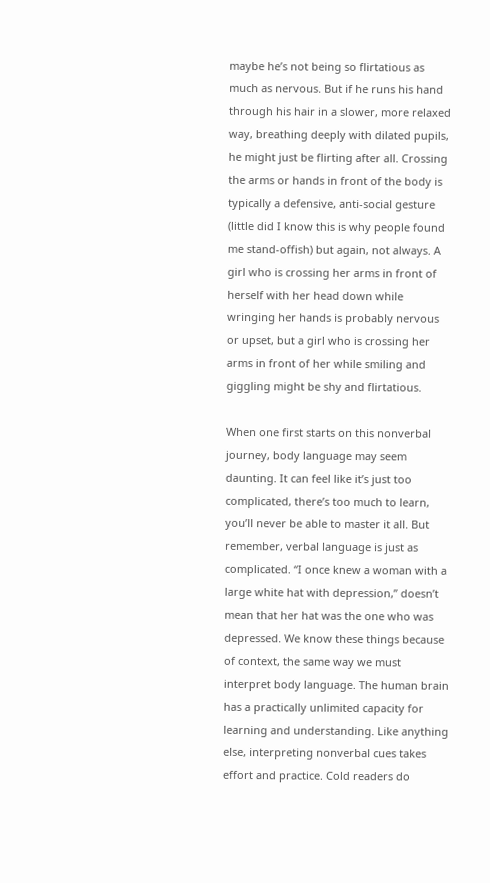maybe he’s not being so flirtatious as much as nervous. But if he runs his hand through his hair in a slower, more relaxed way, breathing deeply with dilated pupils, he might just be flirting after all. Crossing the arms or hands in front of the body is typically a defensive, anti-social gesture (little did I know this is why people found me stand-offish) but again, not always. A girl who is crossing her arms in front of herself with her head down while wringing her hands is probably nervous or upset, but a girl who is crossing her arms in front of her while smiling and giggling might be shy and flirtatious.

When one first starts on this nonverbal journey, body language may seem daunting. It can feel like it’s just too complicated, there’s too much to learn, you’ll never be able to master it all. But remember, verbal language is just as complicated. “I once knew a woman with a large white hat with depression,” doesn’t mean that her hat was the one who was depressed. We know these things because of context, the same way we must interpret body language. The human brain has a practically unlimited capacity for learning and understanding. Like anything else, interpreting nonverbal cues takes effort and practice. Cold readers do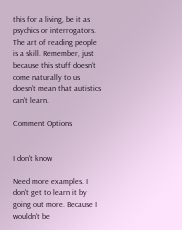this for a living, be it as psychics or interrogators. The art of reading people is a skill. Remember, just because this stuff doesn’t come naturally to us doesn’t mean that autistics can’t learn.

Comment Options


I don't know

Need more examples. I don't get to learn it by going out more. Because I wouldn't be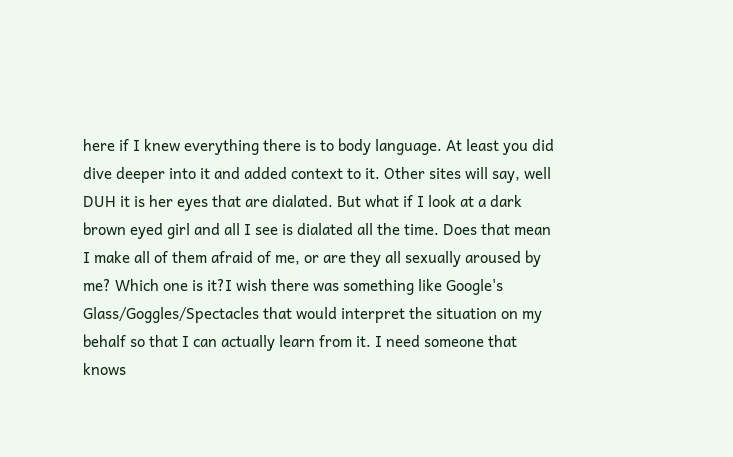here if I knew everything there is to body language. At least you did dive deeper into it and added context to it. Other sites will say, well DUH it is her eyes that are dialated. But what if I look at a dark brown eyed girl and all I see is dialated all the time. Does that mean I make all of them afraid of me, or are they all sexually aroused by me? Which one is it?I wish there was something like Google's Glass/Goggles/Spectacles that would interpret the situation on my behalf so that I can actually learn from it. I need someone that knows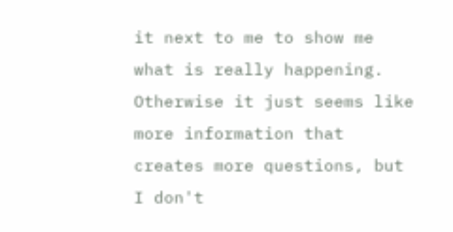it next to me to show me what is really happening. Otherwise it just seems like more information that creates more questions, but I don't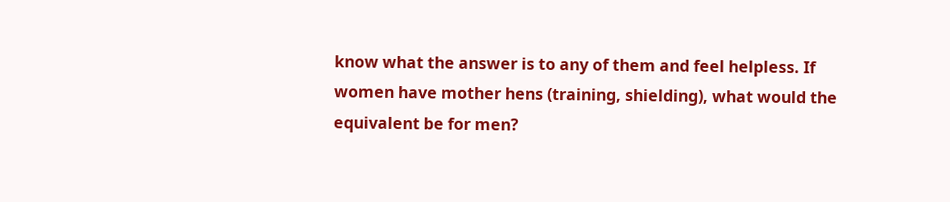know what the answer is to any of them and feel helpless. If women have mother hens (training, shielding), what would the equivalent be for men?